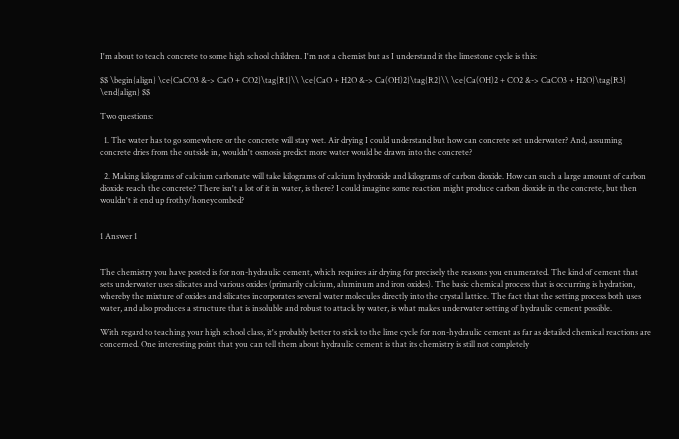I'm about to teach concrete to some high school children. I'm not a chemist but as I understand it the limestone cycle is this:

$$ \begin{align} \ce{CaCO3 &-> CaO + CO2}\tag{R1}\\ \ce{CaO + H2O &-> Ca(OH)2}\tag{R2}\\ \ce{Ca(OH)2 + CO2 &-> CaCO3 + H2O}\tag{R3} \end{align} $$

Two questions:

  1. The water has to go somewhere or the concrete will stay wet. Air drying I could understand but how can concrete set underwater? And, assuming concrete dries from the outside in, wouldn't osmosis predict more water would be drawn into the concrete?

  2. Making kilograms of calcium carbonate will take kilograms of calcium hydroxide and kilograms of carbon dioxide. How can such a large amount of carbon dioxide reach the concrete? There isn't a lot of it in water, is there? I could imagine some reaction might produce carbon dioxide in the concrete, but then wouldn't it end up frothy/honeycombed?


1 Answer 1


The chemistry you have posted is for non-hydraulic cement, which requires air drying for precisely the reasons you enumerated. The kind of cement that sets underwater uses silicates and various oxides (primarily calcium, aluminum and iron oxides). The basic chemical process that is occurring is hydration, whereby the mixture of oxides and silicates incorporates several water molecules directly into the crystal lattice. The fact that the setting process both uses water, and also produces a structure that is insoluble and robust to attack by water, is what makes underwater setting of hydraulic cement possible.

With regard to teaching your high school class, it's probably better to stick to the lime cycle for non-hydraulic cement as far as detailed chemical reactions are concerned. One interesting point that you can tell them about hydraulic cement is that its chemistry is still not completely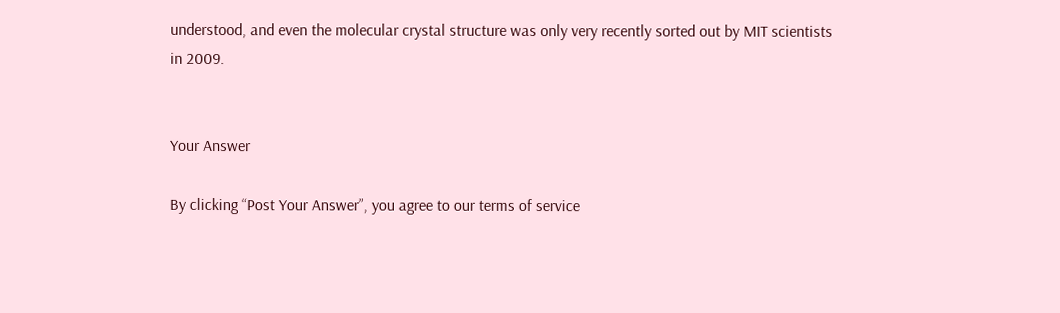understood, and even the molecular crystal structure was only very recently sorted out by MIT scientists in 2009.


Your Answer

By clicking “Post Your Answer”, you agree to our terms of service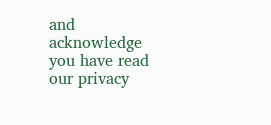and acknowledge you have read our privacy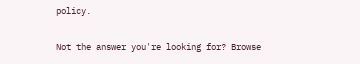policy.

Not the answer you're looking for? Browse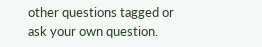other questions tagged or ask your own question.